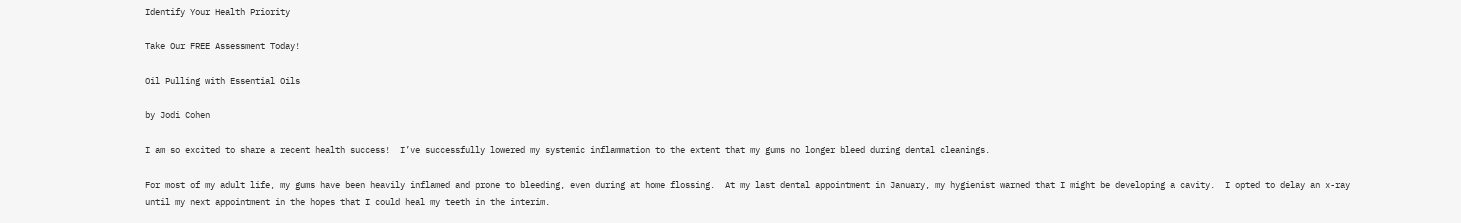Identify Your Health Priority

Take Our FREE Assessment Today!

Oil Pulling with Essential Oils

by Jodi Cohen

I am so excited to share a recent health success!  I’ve successfully lowered my systemic inflammation to the extent that my gums no longer bleed during dental cleanings.

For most of my adult life, my gums have been heavily inflamed and prone to bleeding, even during at home flossing.  At my last dental appointment in January, my hygienist warned that I might be developing a cavity.  I opted to delay an x-ray until my next appointment in the hopes that I could heal my teeth in the interim.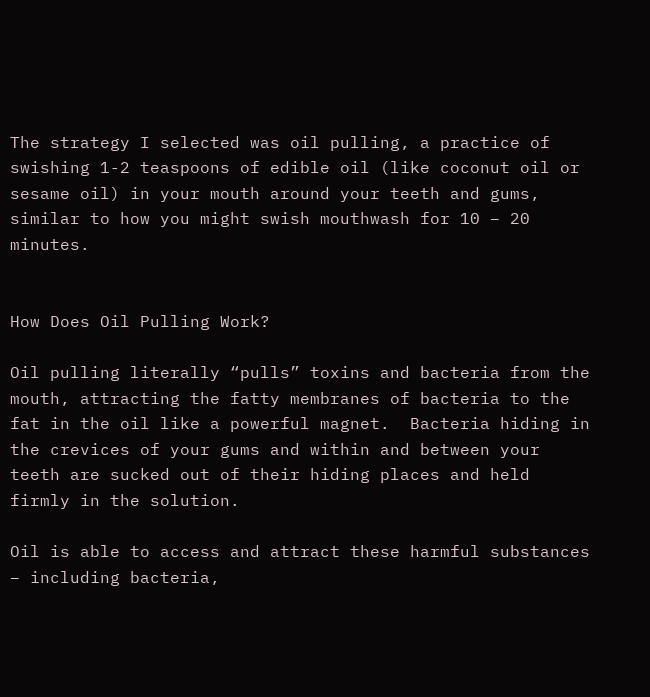The strategy I selected was oil pulling, a practice of swishing 1-2 teaspoons of edible oil (like coconut oil or sesame oil) in your mouth around your teeth and gums, similar to how you might swish mouthwash for 10 – 20 minutes.


How Does Oil Pulling Work?

Oil pulling literally “pulls” toxins and bacteria from the mouth, attracting the fatty membranes of bacteria to the fat in the oil like a powerful magnet.  Bacteria hiding in the crevices of your gums and within and between your teeth are sucked out of their hiding places and held firmly in the solution.

Oil is able to access and attract these harmful substances – including bacteria,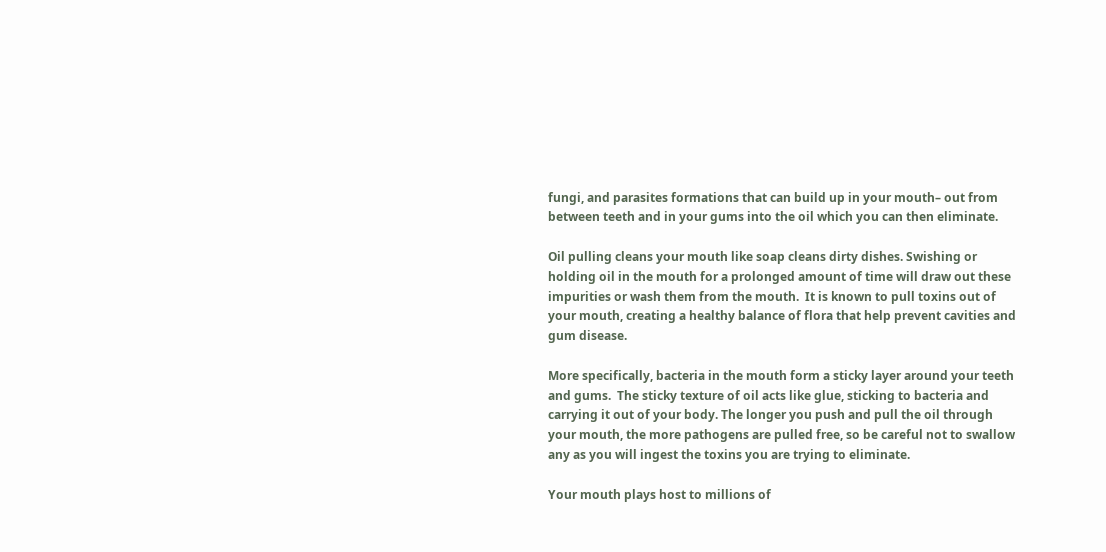fungi, and parasites formations that can build up in your mouth– out from between teeth and in your gums into the oil which you can then eliminate.

Oil pulling cleans your mouth like soap cleans dirty dishes. Swishing or holding oil in the mouth for a prolonged amount of time will draw out these impurities or wash them from the mouth.  It is known to pull toxins out of your mouth, creating a healthy balance of flora that help prevent cavities and gum disease.

More specifically, bacteria in the mouth form a sticky layer around your teeth and gums.  The sticky texture of oil acts like glue, sticking to bacteria and carrying it out of your body. The longer you push and pull the oil through your mouth, the more pathogens are pulled free, so be careful not to swallow any as you will ingest the toxins you are trying to eliminate.

Your mouth plays host to millions of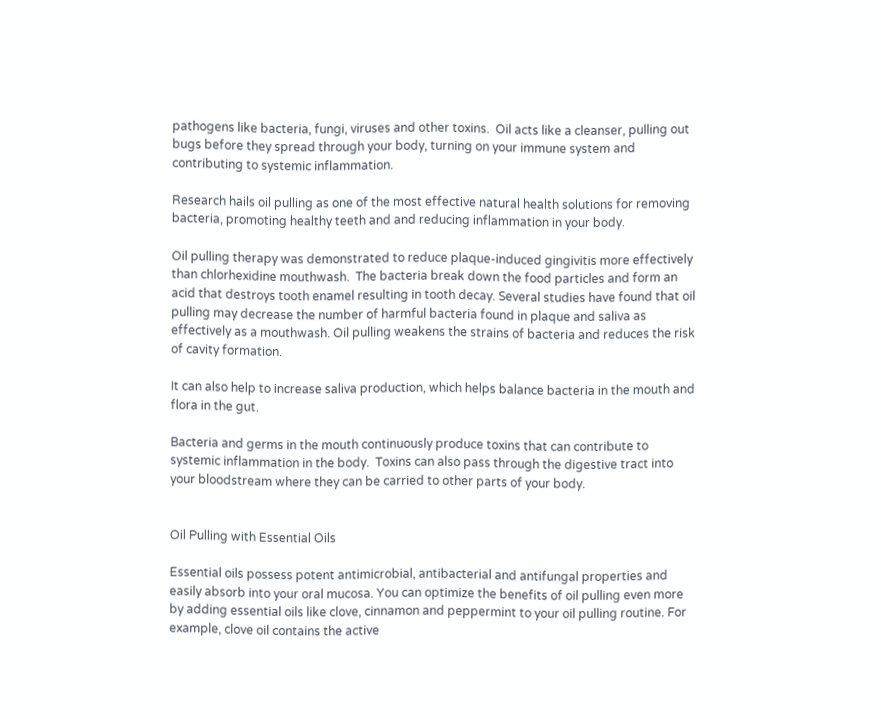pathogens like bacteria, fungi, viruses and other toxins.  Oil acts like a cleanser, pulling out bugs before they spread through your body, turning on your immune system and contributing to systemic inflammation.

Research hails oil pulling as one of the most effective natural health solutions for removing bacteria, promoting healthy teeth and and reducing inflammation in your body.

Oil pulling therapy was demonstrated to reduce plaque-induced gingivitis more effectively than chlorhexidine mouthwash.  The bacteria break down the food particles and form an acid that destroys tooth enamel resulting in tooth decay. Several studies have found that oil pulling may decrease the number of harmful bacteria found in plaque and saliva as effectively as a mouthwash. Oil pulling weakens the strains of bacteria and reduces the risk of cavity formation.

It can also help to increase saliva production, which helps balance bacteria in the mouth and flora in the gut.

Bacteria and germs in the mouth continuously produce toxins that can contribute to systemic inflammation in the body.  Toxins can also pass through the digestive tract into your bloodstream where they can be carried to other parts of your body.


Oil Pulling with Essential Oils

Essential oils possess potent antimicrobial, antibacterial and antifungal properties and easily absorb into your oral mucosa. You can optimize the benefits of oil pulling even more by adding essential oils like clove, cinnamon and peppermint to your oil pulling routine. For example, clove oil contains the active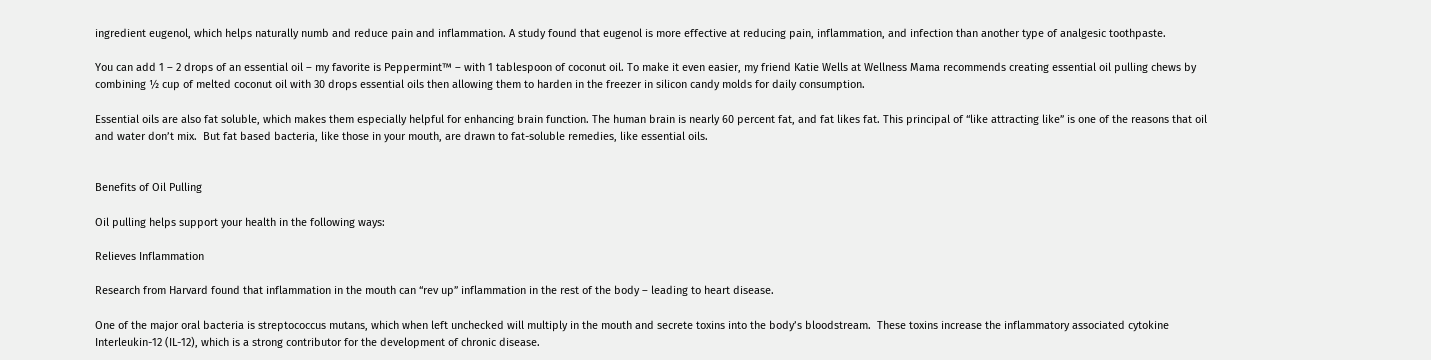ingredient eugenol, which helps naturally numb and reduce pain and inflammation. A study found that eugenol is more effective at reducing pain, inflammation, and infection than another type of analgesic toothpaste.

You can add 1 – 2 drops of an essential oil – my favorite is Peppermint™ – with 1 tablespoon of coconut oil. To make it even easier, my friend Katie Wells at Wellness Mama recommends creating essential oil pulling chews by combining ½ cup of melted coconut oil with 30 drops essential oils then allowing them to harden in the freezer in silicon candy molds for daily consumption.

Essential oils are also fat soluble, which makes them especially helpful for enhancing brain function. The human brain is nearly 60 percent fat, and fat likes fat. This principal of “like attracting like” is one of the reasons that oil and water don’t mix.  But fat based bacteria, like those in your mouth, are drawn to fat-soluble remedies, like essential oils.


Benefits of Oil Pulling

Oil pulling helps support your health in the following ways:

Relieves Inflammation

Research from Harvard found that inflammation in the mouth can “rev up” inflammation in the rest of the body – leading to heart disease.

One of the major oral bacteria is streptococcus mutans, which when left unchecked will multiply in the mouth and secrete toxins into the body’s bloodstream.  These toxins increase the inflammatory associated cytokine Interleukin-12 (IL-12), which is a strong contributor for the development of chronic disease.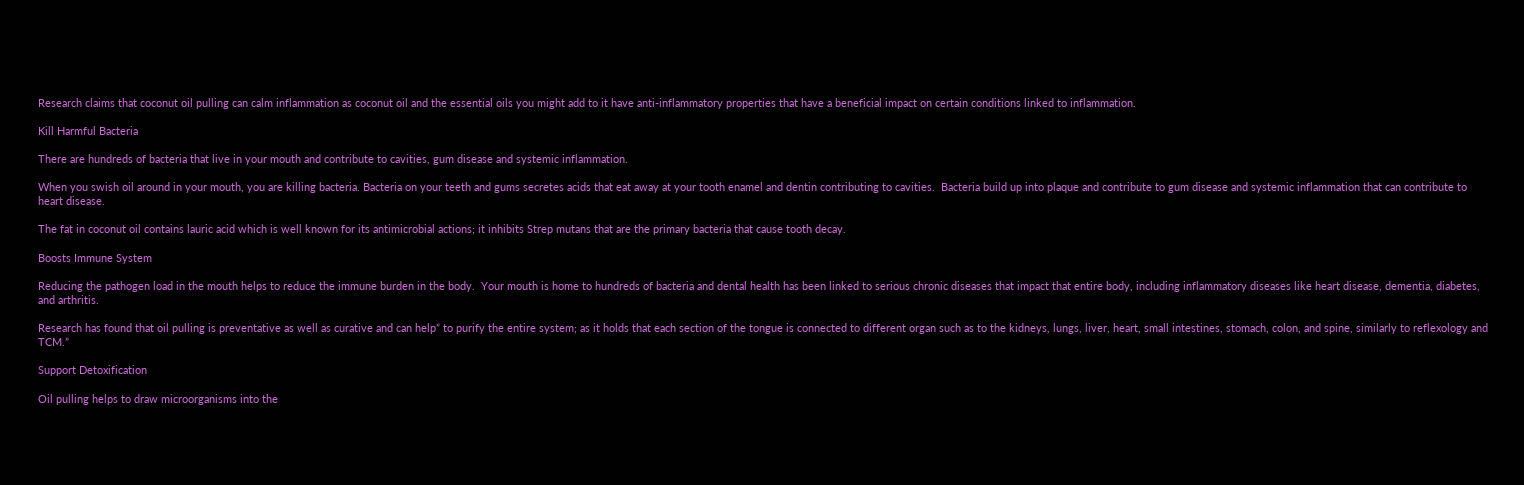Research claims that coconut oil pulling can calm inflammation as coconut oil and the essential oils you might add to it have anti-inflammatory properties that have a beneficial impact on certain conditions linked to inflammation.

Kill Harmful Bacteria

There are hundreds of bacteria that live in your mouth and contribute to cavities, gum disease and systemic inflammation.

When you swish oil around in your mouth, you are killing bacteria. Bacteria on your teeth and gums secretes acids that eat away at your tooth enamel and dentin contributing to cavities.  Bacteria build up into plaque and contribute to gum disease and systemic inflammation that can contribute to heart disease.

The fat in coconut oil contains lauric acid which is well known for its antimicrobial actions; it inhibits Strep mutans that are the primary bacteria that cause tooth decay.

Boosts Immune System

Reducing the pathogen load in the mouth helps to reduce the immune burden in the body.  Your mouth is home to hundreds of bacteria and dental health has been linked to serious chronic diseases that impact that entire body, including inflammatory diseases like heart disease, dementia, diabetes, and arthritis.

Research has found that oil pulling is preventative as well as curative and can help” to purify the entire system; as it holds that each section of the tongue is connected to different organ such as to the kidneys, lungs, liver, heart, small intestines, stomach, colon, and spine, similarly to reflexology and TCM.”

Support Detoxification

Oil pulling helps to draw microorganisms into the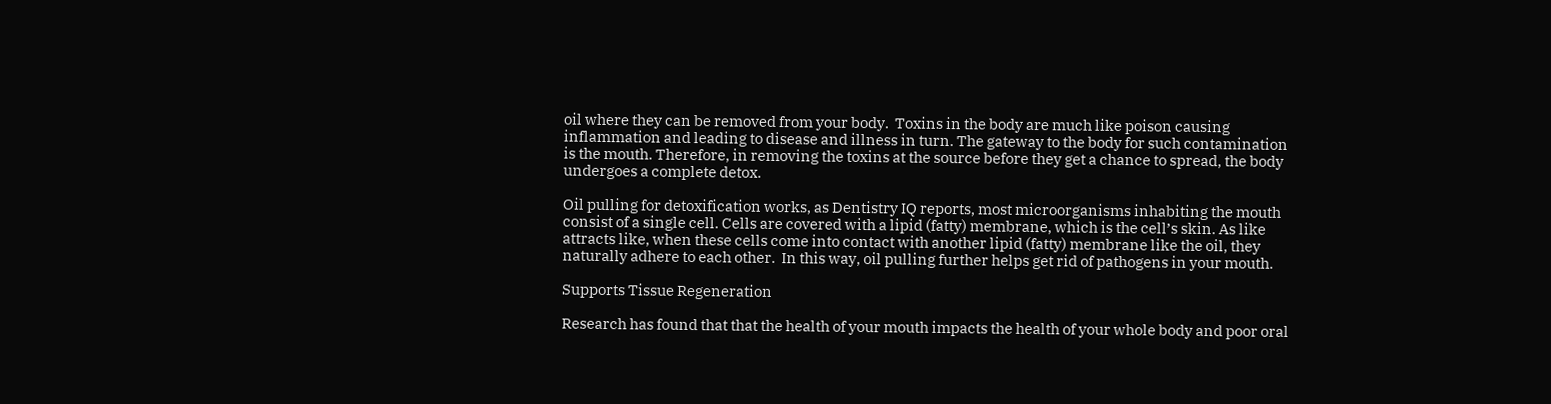oil where they can be removed from your body.  Toxins in the body are much like poison causing inflammation and leading to disease and illness in turn. The gateway to the body for such contamination is the mouth. Therefore, in removing the toxins at the source before they get a chance to spread, the body undergoes a complete detox.

Oil pulling for detoxification works, as Dentistry IQ reports, most microorganisms inhabiting the mouth consist of a single cell. Cells are covered with a lipid (fatty) membrane, which is the cell’s skin. As like attracts like, when these cells come into contact with another lipid (fatty) membrane like the oil, they naturally adhere to each other.  In this way, oil pulling further helps get rid of pathogens in your mouth.

Supports Tissue Regeneration

Research has found that that the health of your mouth impacts the health of your whole body and poor oral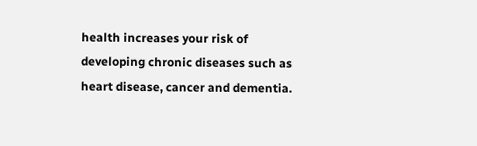health increases your risk of developing chronic diseases such as heart disease, cancer and dementia.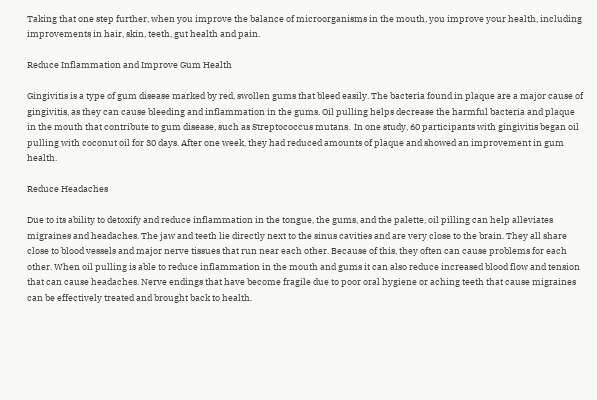Taking that one step further, when you improve the balance of microorganisms in the mouth, you improve your health, including improvements in hair, skin, teeth, gut health and pain.

Reduce Inflammation and Improve Gum Health

Gingivitis is a type of gum disease marked by red, swollen gums that bleed easily. The bacteria found in plaque are a major cause of gingivitis, as they can cause bleeding and inflammation in the gums. Oil pulling helps decrease the harmful bacteria and plaque in the mouth that contribute to gum disease, such as Streptococcus mutans.  In one study, 60 participants with gingivitis began oil pulling with coconut oil for 30 days. After one week, they had reduced amounts of plaque and showed an improvement in gum health.

Reduce Headaches

Due to its ability to detoxify and reduce inflammation in the tongue, the gums, and the palette, oil pilling can help alleviates migraines and headaches. The jaw and teeth lie directly next to the sinus cavities and are very close to the brain. They all share close to blood vessels and major nerve tissues that run near each other. Because of this, they often can cause problems for each other. When oil pulling is able to reduce inflammation in the mouth and gums it can also reduce increased blood flow and tension that can cause headaches. Nerve endings that have become fragile due to poor oral hygiene or aching teeth that cause migraines can be effectively treated and brought back to health.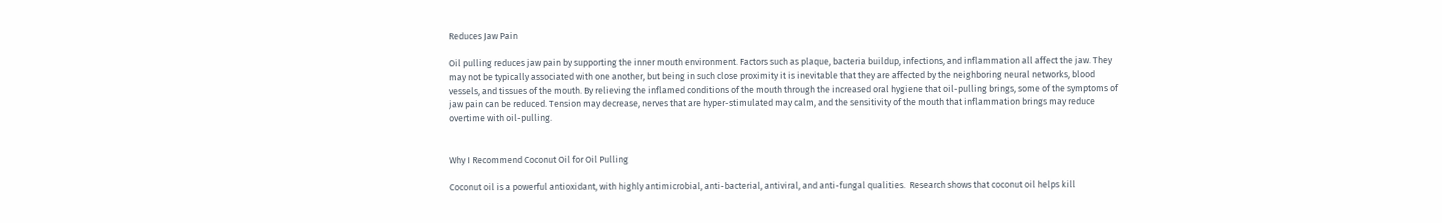Reduces Jaw Pain

Oil pulling reduces jaw pain by supporting the inner mouth environment. Factors such as plaque, bacteria buildup, infections, and inflammation all affect the jaw. They may not be typically associated with one another, but being in such close proximity it is inevitable that they are affected by the neighboring neural networks, blood vessels, and tissues of the mouth. By relieving the inflamed conditions of the mouth through the increased oral hygiene that oil-pulling brings, some of the symptoms of jaw pain can be reduced. Tension may decrease, nerves that are hyper-stimulated may calm, and the sensitivity of the mouth that inflammation brings may reduce overtime with oil-pulling.


Why I Recommend Coconut Oil for Oil Pulling

Coconut oil is a powerful antioxidant, with highly antimicrobial, anti-bacterial, antiviral, and anti-fungal qualities.  Research shows that coconut oil helps kill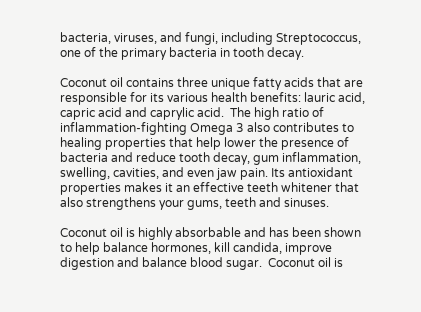bacteria, viruses, and fungi, including Streptococcus, one of the primary bacteria in tooth decay.

Coconut oil contains three unique fatty acids that are responsible for its various health benefits: lauric acid, capric acid and caprylic acid.  The high ratio of inflammation-fighting Omega 3 also contributes to healing properties that help lower the presence of bacteria and reduce tooth decay, gum inflammation, swelling, cavities, and even jaw pain. Its antioxidant properties makes it an effective teeth whitener that also strengthens your gums, teeth and sinuses.

Coconut oil is highly absorbable and has been shown to help balance hormones, kill candida, improve digestion and balance blood sugar.  Coconut oil is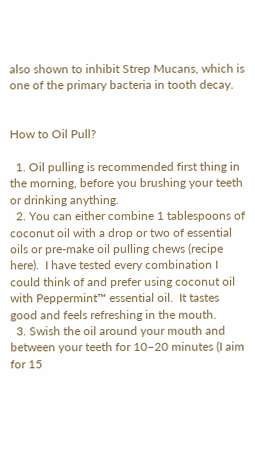also shown to inhibit Strep Mucans, which is one of the primary bacteria in tooth decay.


How to Oil Pull?

  1. Oil pulling is recommended first thing in the morning, before you brushing your teeth or drinking anything.
  2. You can either combine 1 tablespoons of coconut oil with a drop or two of essential oils or pre-make oil pulling chews (recipe here).  I have tested every combination I could think of and prefer using coconut oil with Peppermint™ essential oil.  It tastes good and feels refreshing in the mouth.
  3. Swish the oil around your mouth and between your teeth for 10–20 minutes (I aim for 15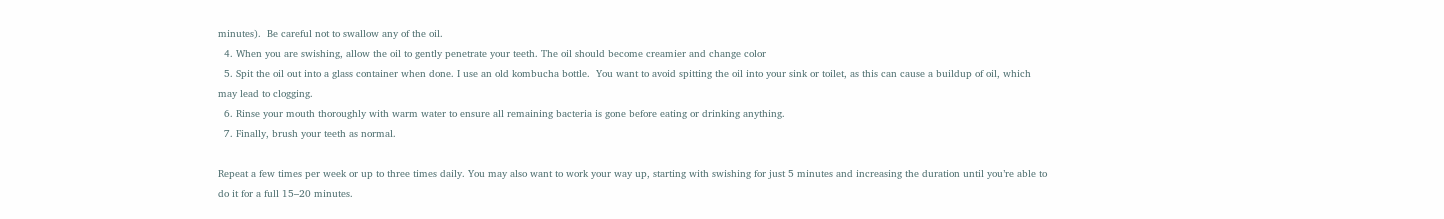minutes).  Be careful not to swallow any of the oil.
  4. When you are swishing, allow the oil to gently penetrate your teeth. The oil should become creamier and change color
  5. Spit the oil out into a glass container when done. I use an old kombucha bottle.  You want to avoid spitting the oil into your sink or toilet, as this can cause a buildup of oil, which may lead to clogging.
  6. Rinse your mouth thoroughly with warm water to ensure all remaining bacteria is gone before eating or drinking anything.
  7. Finally, brush your teeth as normal.

Repeat a few times per week or up to three times daily. You may also want to work your way up, starting with swishing for just 5 minutes and increasing the duration until you’re able to do it for a full 15–20 minutes.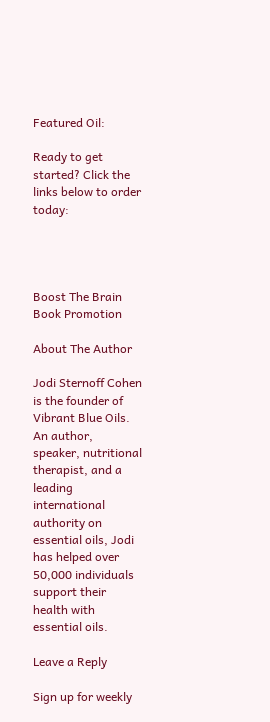Featured Oil:

Ready to get started? Click the links below to order today:




Boost The Brain Book Promotion

About The Author

Jodi Sternoff Cohen is the founder of Vibrant Blue Oils. An author, speaker, nutritional therapist, and a leading international authority on essential oils, Jodi has helped over 50,000 individuals support their health with essential oils.

Leave a Reply

Sign up for weekly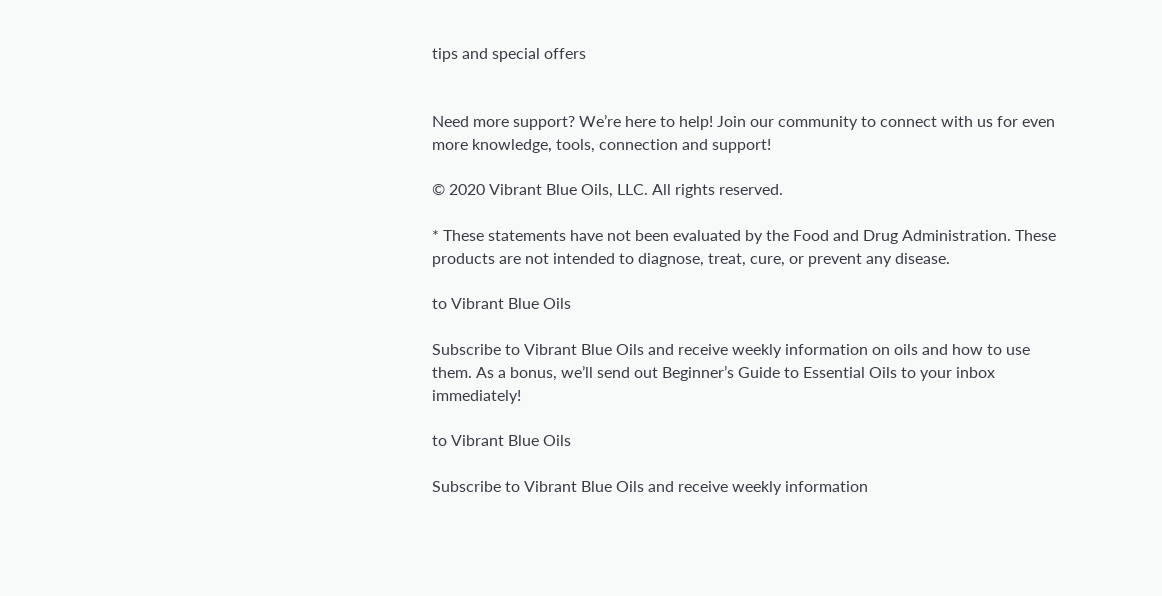tips and special offers


Need more support? We’re here to help! Join our community to connect with us for even more knowledge, tools, connection and support!

© 2020 Vibrant Blue Oils, LLC. All rights reserved.

* These statements have not been evaluated by the Food and Drug Administration. These products are not intended to diagnose, treat, cure, or prevent any disease.

to Vibrant Blue Oils

Subscribe to Vibrant Blue Oils and receive weekly information on oils and how to use them. As a bonus, we’ll send out Beginner’s Guide to Essential Oils to your inbox immediately!

to Vibrant Blue Oils

Subscribe to Vibrant Blue Oils and receive weekly information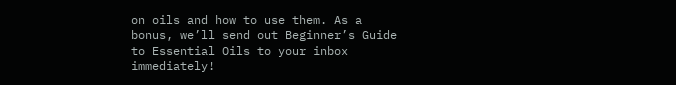on oils and how to use them. As a bonus, we’ll send out Beginner’s Guide to Essential Oils to your inbox immediately!